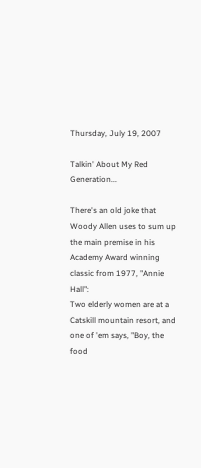Thursday, July 19, 2007

Talkin' About My Red Generation...

There's an old joke that Woody Allen uses to sum up the main premise in his Academy Award winning classic from 1977, "Annie Hall":
Two elderly women are at a Catskill mountain resort, and one of 'em says, "Boy, the food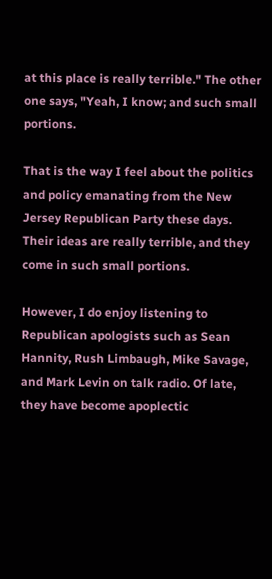at this place is really terrible." The other one says, "Yeah, I know; and such small portions.

That is the way I feel about the politics and policy emanating from the New Jersey Republican Party these days. Their ideas are really terrible, and they come in such small portions.

However, I do enjoy listening to Republican apologists such as Sean Hannity, Rush Limbaugh, Mike Savage, and Mark Levin on talk radio. Of late, they have become apoplectic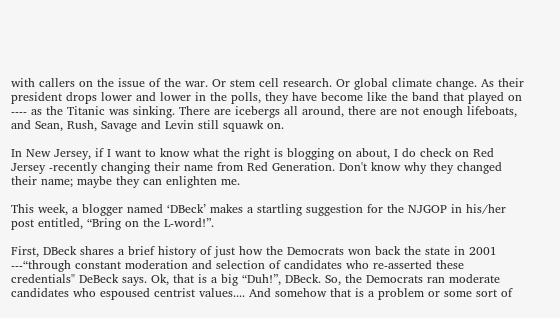with callers on the issue of the war. Or stem cell research. Or global climate change. As their president drops lower and lower in the polls, they have become like the band that played on ---- as the Titanic was sinking. There are icebergs all around, there are not enough lifeboats, and Sean, Rush, Savage and Levin still squawk on.

In New Jersey, if I want to know what the right is blogging on about, I do check on Red Jersey -recently changing their name from Red Generation. Don't know why they changed their name; maybe they can enlighten me.

This week, a blogger named ‘DBeck’ makes a startling suggestion for the NJGOP in his/her post entitled, “Bring on the L-word!”.

First, DBeck shares a brief history of just how the Democrats won back the state in 2001 ---“through constant moderation and selection of candidates who re-asserted these credentials" DeBeck says. Ok, that is a big “Duh!”, DBeck. So, the Democrats ran moderate candidates who espoused centrist values.... And somehow that is a problem or some sort of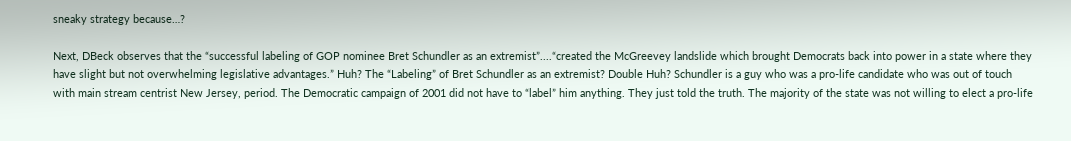sneaky strategy because…?

Next, DBeck observes that the “successful labeling of GOP nominee Bret Schundler as an extremist”....“created the McGreevey landslide which brought Democrats back into power in a state where they have slight but not overwhelming legislative advantages.” Huh? The “Labeling” of Bret Schundler as an extremist? Double Huh? Schundler is a guy who was a pro-life candidate who was out of touch with main stream centrist New Jersey, period. The Democratic campaign of 2001 did not have to “label” him anything. They just told the truth. The majority of the state was not willing to elect a pro-life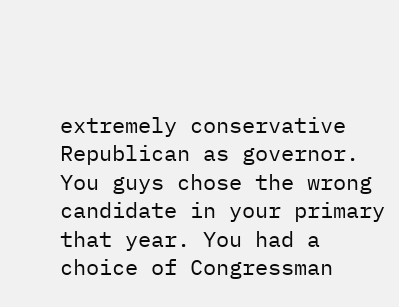extremely conservative Republican as governor. You guys chose the wrong candidate in your primary that year. You had a choice of Congressman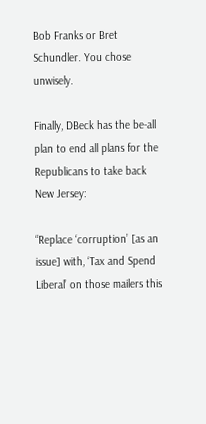Bob Franks or Bret Schundler. You chose unwisely.

Finally, DBeck has the be-all plan to end all plans for the Republicans to take back New Jersey:

“Replace ‘corruption’ [as an issue] with, ‘Tax and Spend Liberal’ on those mailers this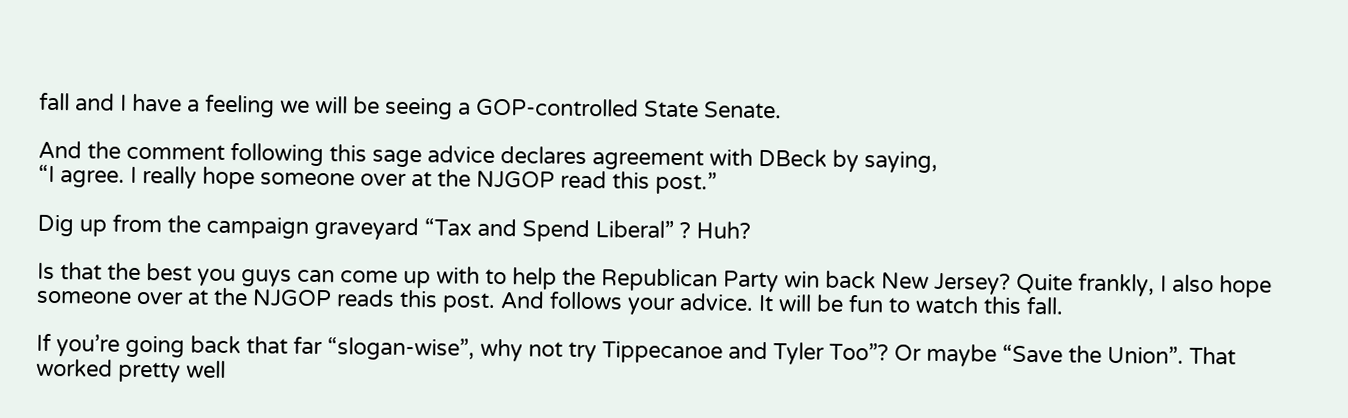fall and I have a feeling we will be seeing a GOP-controlled State Senate.

And the comment following this sage advice declares agreement with DBeck by saying,
“I agree. I really hope someone over at the NJGOP read this post.”

Dig up from the campaign graveyard “Tax and Spend Liberal” ? Huh?

Is that the best you guys can come up with to help the Republican Party win back New Jersey? Quite frankly, I also hope someone over at the NJGOP reads this post. And follows your advice. It will be fun to watch this fall.

If you’re going back that far “slogan-wise”, why not try Tippecanoe and Tyler Too”? Or maybe “Save the Union”. That worked pretty well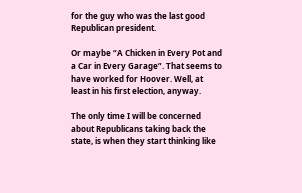for the guy who was the last good Republican president.

Or maybe “A Chicken in Every Pot and a Car in Every Garage”. That seems to have worked for Hoover. Well, at least in his first election, anyway.

The only time I will be concerned about Republicans taking back the state, is when they start thinking like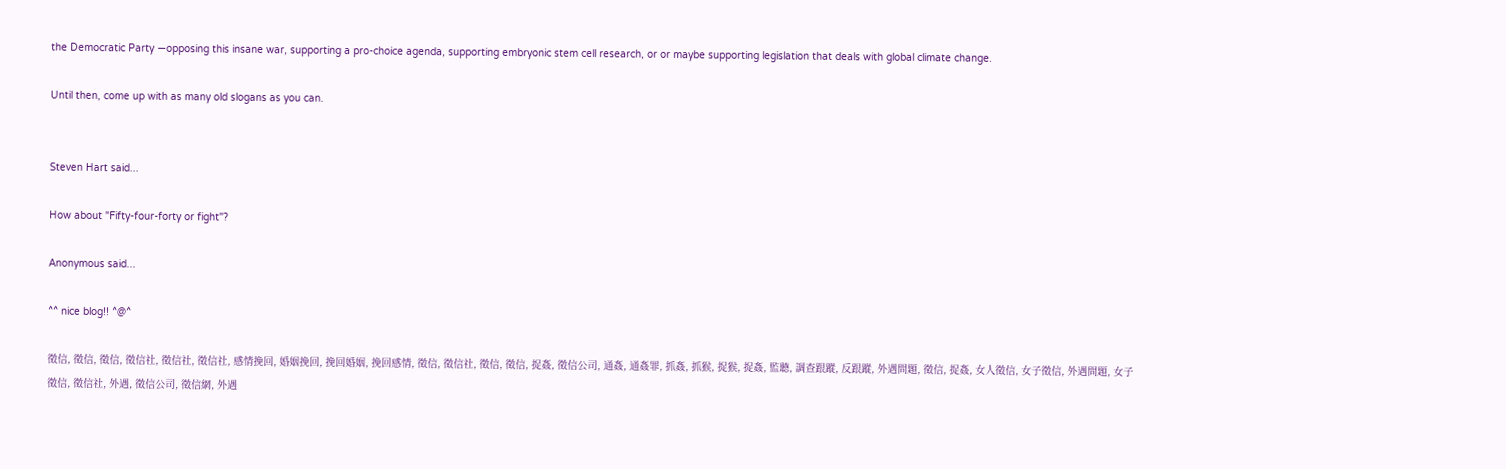the Democratic Party —opposing this insane war, supporting a pro-choice agenda, supporting embryonic stem cell research, or or maybe supporting legislation that deals with global climate change.

Until then, come up with as many old slogans as you can.


Steven Hart said...

How about "Fifty-four-forty or fight"?

Anonymous said...

^^ nice blog!! ^@^

徵信, 徵信, 徵信, 徵信社, 徵信社, 徵信社, 感情挽回, 婚姻挽回, 挽回婚姻, 挽回感情, 徵信, 徵信社, 徵信, 徵信, 捉姦, 徵信公司, 通姦, 通姦罪, 抓姦, 抓猴, 捉猴, 捉姦, 監聽, 調查跟蹤, 反跟蹤, 外遇問題, 徵信, 捉姦, 女人徵信, 女子徵信, 外遇問題, 女子徵信, 徵信社, 外遇, 徵信公司, 徵信網, 外遇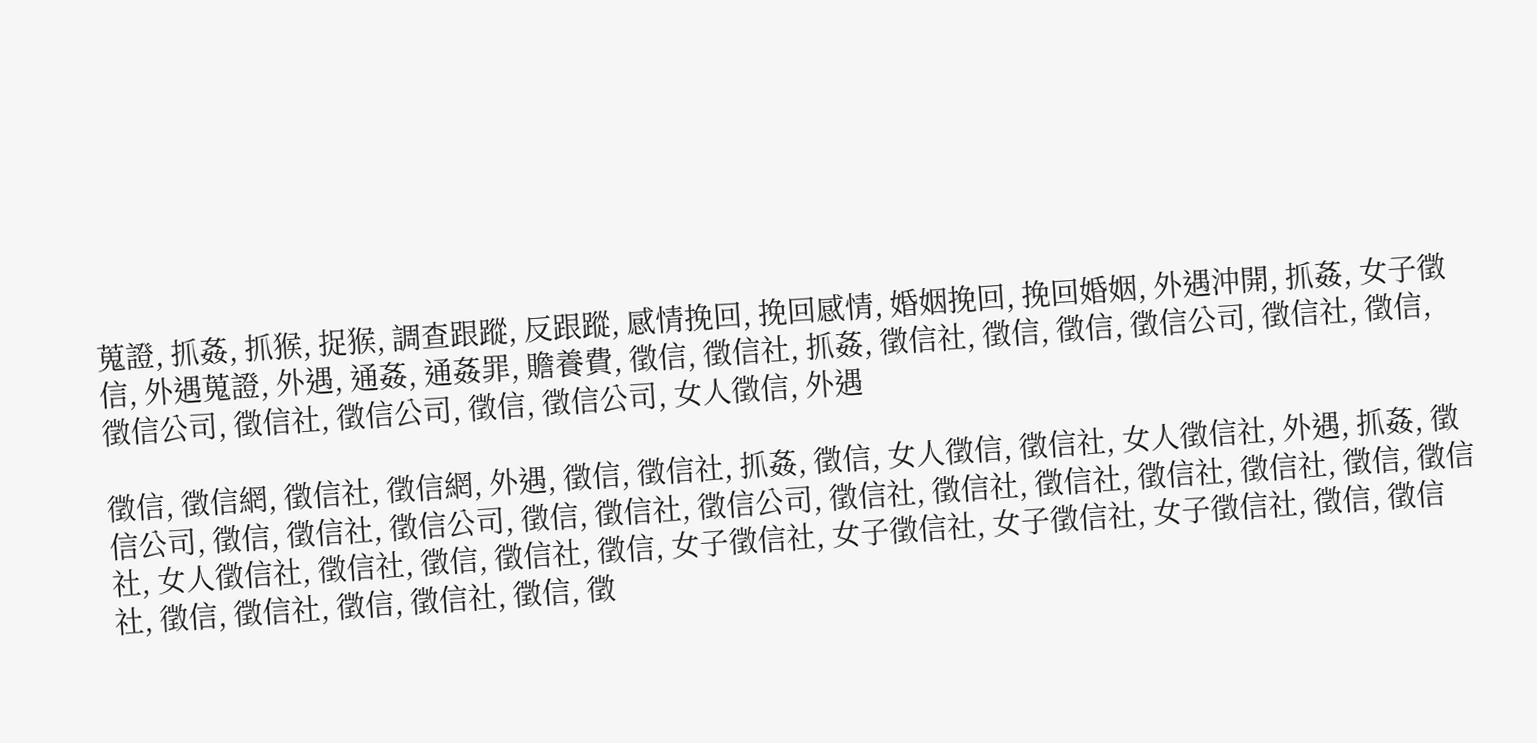蒐證, 抓姦, 抓猴, 捉猴, 調查跟蹤, 反跟蹤, 感情挽回, 挽回感情, 婚姻挽回, 挽回婚姻, 外遇沖開, 抓姦, 女子徵信, 外遇蒐證, 外遇, 通姦, 通姦罪, 贍養費, 徵信, 徵信社, 抓姦, 徵信社, 徵信, 徵信, 徵信公司, 徵信社, 徵信, 徵信公司, 徵信社, 徵信公司, 徵信, 徵信公司, 女人徵信, 外遇

徵信, 徵信網, 徵信社, 徵信網, 外遇, 徵信, 徵信社, 抓姦, 徵信, 女人徵信, 徵信社, 女人徵信社, 外遇, 抓姦, 徵信公司, 徵信, 徵信社, 徵信公司, 徵信, 徵信社, 徵信公司, 徵信社, 徵信社, 徵信社, 徵信社, 徵信社, 徵信, 徵信社, 女人徵信社, 徵信社, 徵信, 徵信社, 徵信, 女子徵信社, 女子徵信社, 女子徵信社, 女子徵信社, 徵信, 徵信社, 徵信, 徵信社, 徵信, 徵信社, 徵信, 徵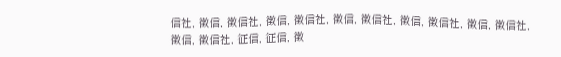信社, 徵信, 徵信社, 徵信, 徵信社, 徵信, 徵信社, 徵信, 徵信社, 徵信, 徵信社, 徵信, 徵信社, 征信, 征信, 徵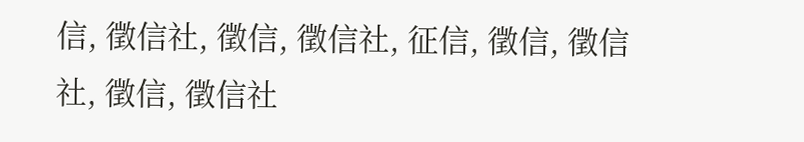信, 徵信社, 徵信, 徵信社, 征信, 徵信, 徵信社, 徵信, 徵信社